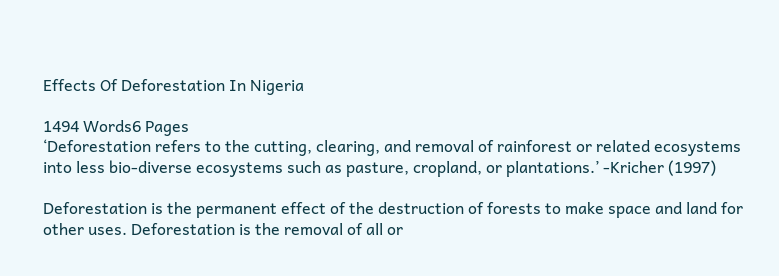Effects Of Deforestation In Nigeria

1494 Words6 Pages
‘Deforestation refers to the cutting, clearing, and removal of rainforest or related ecosystems into less bio-diverse ecosystems such as pasture, cropland, or plantations.’ -Kricher (1997)

Deforestation is the permanent effect of the destruction of forests to make space and land for other uses. Deforestation is the removal of all or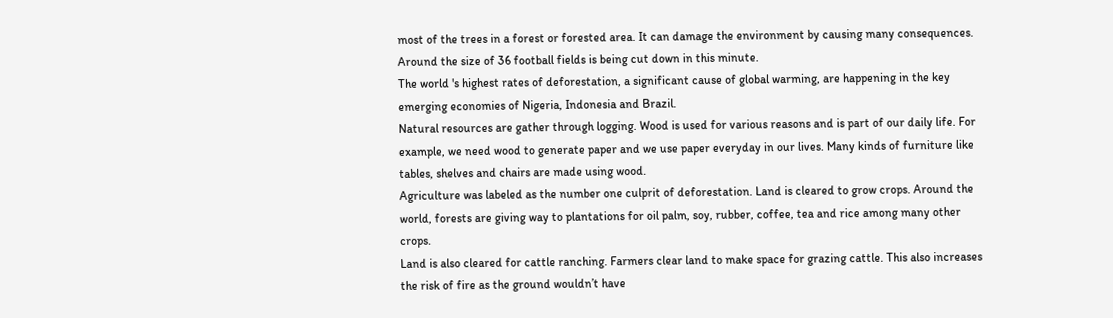most of the trees in a forest or forested area. It can damage the environment by causing many consequences. Around the size of 36 football fields is being cut down in this minute.
The world 's highest rates of deforestation, a significant cause of global warming, are happening in the key emerging economies of Nigeria, Indonesia and Brazil.
Natural resources are gather through logging. Wood is used for various reasons and is part of our daily life. For example, we need wood to generate paper and we use paper everyday in our lives. Many kinds of furniture like tables, shelves and chairs are made using wood.
Agriculture was labeled as the number one culprit of deforestation. Land is cleared to grow crops. Around the world, forests are giving way to plantations for oil palm, soy, rubber, coffee, tea and rice among many other crops.
Land is also cleared for cattle ranching. Farmers clear land to make space for grazing cattle. This also increases the risk of fire as the ground wouldn’t have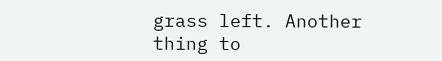grass left. Another thing to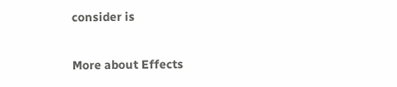consider is

More about Effects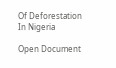Of Deforestation In Nigeria

Open Document